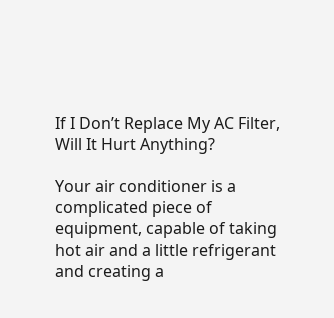If I Don’t Replace My AC Filter, Will It Hurt Anything?

Your air conditioner is a complicated piece of equipment, capable of taking hot air and a little refrigerant and creating a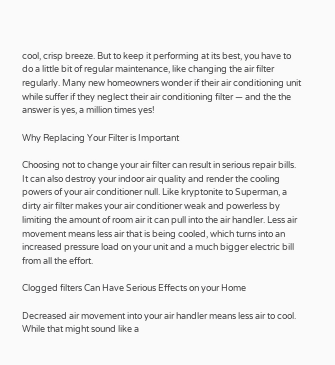cool, crisp breeze. But to keep it performing at its best, you have to do a little bit of regular maintenance, like changing the air filter regularly. Many new homeowners wonder if their air conditioning unit while suffer if they neglect their air conditioning filter — and the the answer is yes, a million times yes!

Why Replacing Your Filter is Important

Choosing not to change your air filter can result in serious repair bills. It can also destroy your indoor air quality and render the cooling powers of your air conditioner null. Like kryptonite to Superman, a dirty air filter makes your air conditioner weak and powerless by limiting the amount of room air it can pull into the air handler. Less air movement means less air that is being cooled, which turns into an increased pressure load on your unit and a much bigger electric bill from all the effort.

Clogged filters Can Have Serious Effects on your Home

Decreased air movement into your air handler means less air to cool. While that might sound like a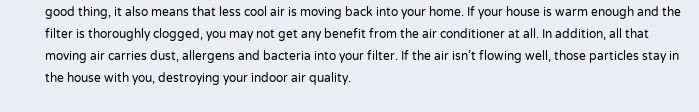good thing, it also means that less cool air is moving back into your home. If your house is warm enough and the filter is thoroughly clogged, you may not get any benefit from the air conditioner at all. In addition, all that moving air carries dust, allergens and bacteria into your filter. If the air isn’t flowing well, those particles stay in the house with you, destroying your indoor air quality.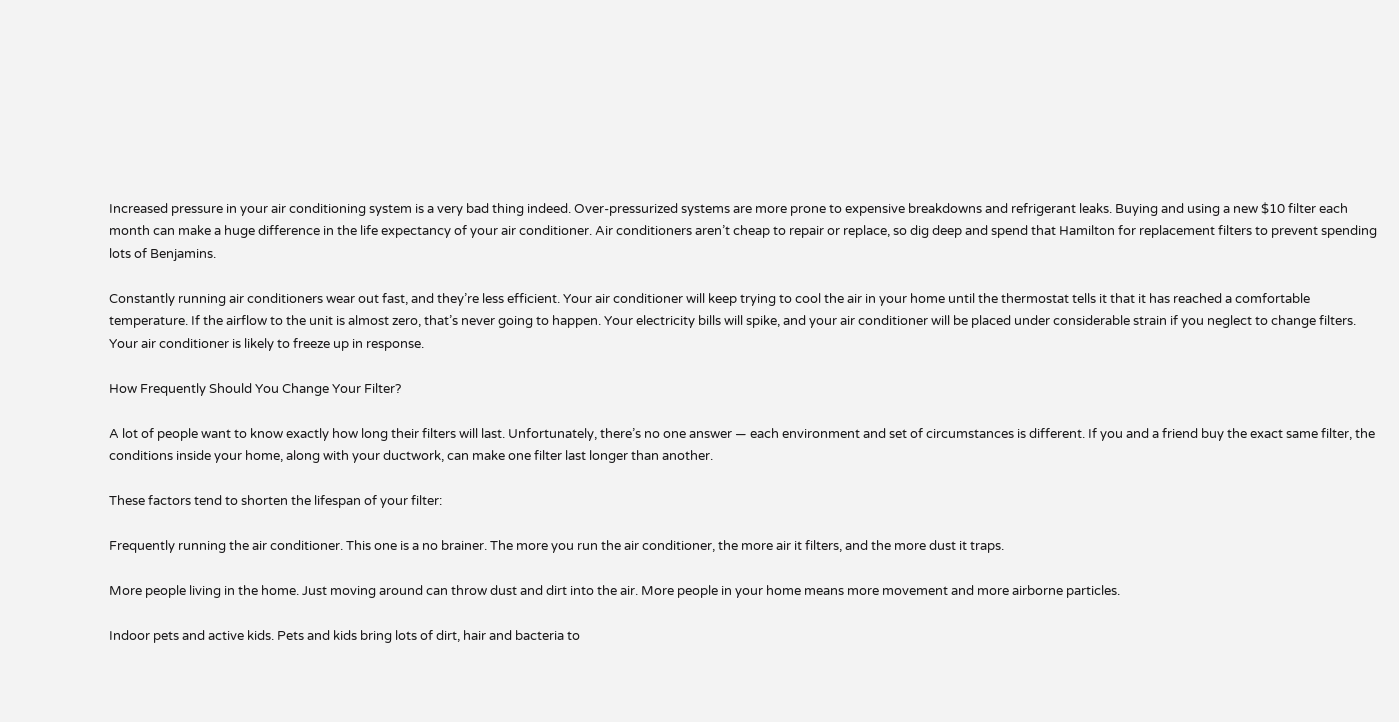Increased pressure in your air conditioning system is a very bad thing indeed. Over-pressurized systems are more prone to expensive breakdowns and refrigerant leaks. Buying and using a new $10 filter each month can make a huge difference in the life expectancy of your air conditioner. Air conditioners aren’t cheap to repair or replace, so dig deep and spend that Hamilton for replacement filters to prevent spending lots of Benjamins.

Constantly running air conditioners wear out fast, and they’re less efficient. Your air conditioner will keep trying to cool the air in your home until the thermostat tells it that it has reached a comfortable temperature. If the airflow to the unit is almost zero, that’s never going to happen. Your electricity bills will spike, and your air conditioner will be placed under considerable strain if you neglect to change filters. Your air conditioner is likely to freeze up in response.

How Frequently Should You Change Your Filter?

A lot of people want to know exactly how long their filters will last. Unfortunately, there’s no one answer — each environment and set of circumstances is different. If you and a friend buy the exact same filter, the conditions inside your home, along with your ductwork, can make one filter last longer than another.

These factors tend to shorten the lifespan of your filter:

Frequently running the air conditioner. This one is a no brainer. The more you run the air conditioner, the more air it filters, and the more dust it traps.

More people living in the home. Just moving around can throw dust and dirt into the air. More people in your home means more movement and more airborne particles.

Indoor pets and active kids. Pets and kids bring lots of dirt, hair and bacteria to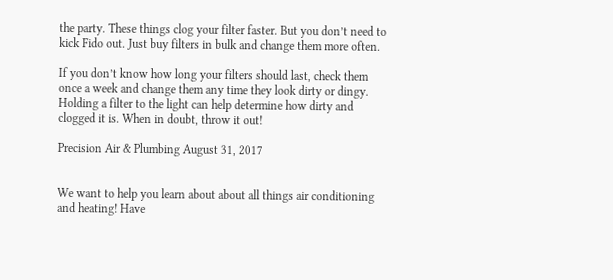the party. These things clog your filter faster. But you don’t need to kick Fido out. Just buy filters in bulk and change them more often.

If you don’t know how long your filters should last, check them once a week and change them any time they look dirty or dingy. Holding a filter to the light can help determine how dirty and clogged it is. When in doubt, throw it out!

Precision Air & Plumbing August 31, 2017


We want to help you learn about about all things air conditioning and heating! Have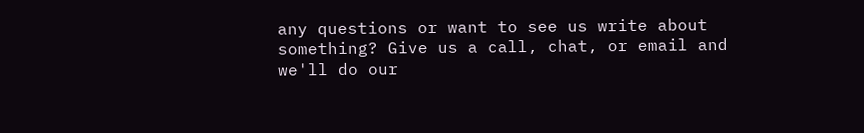any questions or want to see us write about something? Give us a call, chat, or email and we'll do our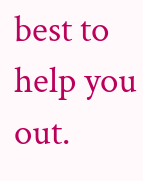best to help you out.